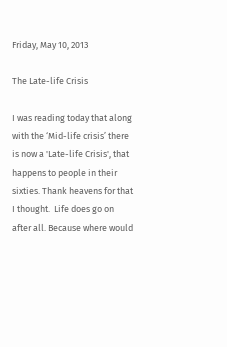Friday, May 10, 2013

The Late-life Crisis

I was reading today that along with the ‘Mid-life crisis’ there is now a 'Late-life Crisis', that happens to people in their sixties. Thank heavens for that I thought.  Life does go on after all. Because where would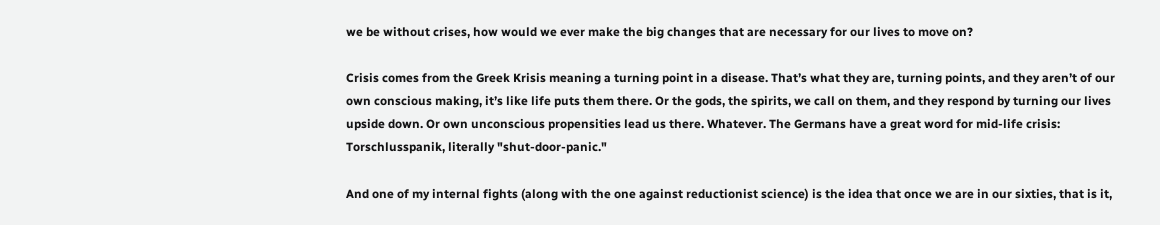we be without crises, how would we ever make the big changes that are necessary for our lives to move on?

Crisis comes from the Greek Krisis meaning a turning point in a disease. That’s what they are, turning points, and they aren’t of our own conscious making, it’s like life puts them there. Or the gods, the spirits, we call on them, and they respond by turning our lives upside down. Or own unconscious propensities lead us there. Whatever. The Germans have a great word for mid-life crisis: Torschlusspanik, literally "shut-door-panic."

And one of my internal fights (along with the one against reductionist science) is the idea that once we are in our sixties, that is it,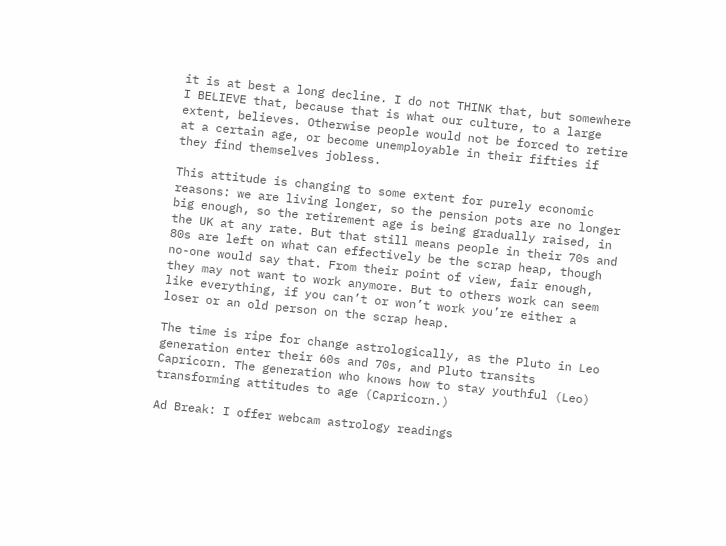it is at best a long decline. I do not THINK that, but somewhere I BELIEVE that, because that is what our culture, to a large extent, believes. Otherwise people would not be forced to retire at a certain age, or become unemployable in their fifties if they find themselves jobless.

This attitude is changing to some extent for purely economic reasons: we are living longer, so the pension pots are no longer big enough, so the retirement age is being gradually raised, in the UK at any rate. But that still means people in their 70s and 80s are left on what can effectively be the scrap heap, though no-one would say that. From their point of view, fair enough, they may not want to work anymore. But to others work can seem like everything, if you can’t or won’t work you’re either a loser or an old person on the scrap heap.

The time is ripe for change astrologically, as the Pluto in Leo generation enter their 60s and 70s, and Pluto transits Capricorn. The generation who knows how to stay youthful (Leo) transforming attitudes to age (Capricorn.)

Ad Break: I offer webcam astrology readings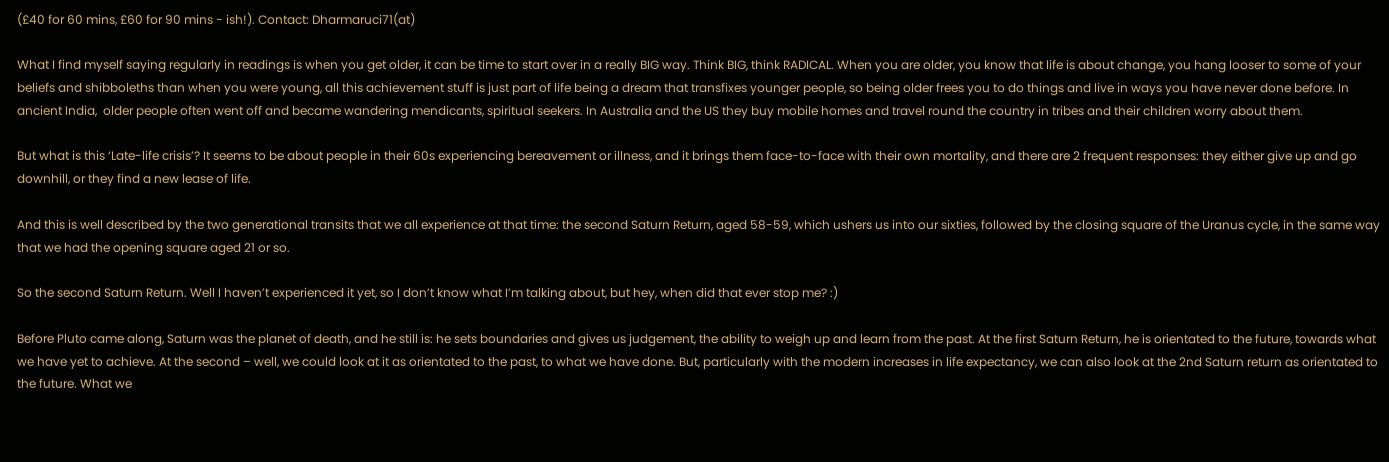(£40 for 60 mins, £60 for 90 mins - ish!). Contact: Dharmaruci71(at)

What I find myself saying regularly in readings is when you get older, it can be time to start over in a really BIG way. Think BIG, think RADICAL. When you are older, you know that life is about change, you hang looser to some of your beliefs and shibboleths than when you were young, all this achievement stuff is just part of life being a dream that transfixes younger people, so being older frees you to do things and live in ways you have never done before. In ancient India,  older people often went off and became wandering mendicants, spiritual seekers. In Australia and the US they buy mobile homes and travel round the country in tribes and their children worry about them.

But what is this ‘Late-life crisis’? It seems to be about people in their 60s experiencing bereavement or illness, and it brings them face-to-face with their own mortality, and there are 2 frequent responses: they either give up and go downhill, or they find a new lease of life.

And this is well described by the two generational transits that we all experience at that time: the second Saturn Return, aged 58-59, which ushers us into our sixties, followed by the closing square of the Uranus cycle, in the same way that we had the opening square aged 21 or so.

So the second Saturn Return. Well I haven’t experienced it yet, so I don’t know what I’m talking about, but hey, when did that ever stop me? :)

Before Pluto came along, Saturn was the planet of death, and he still is: he sets boundaries and gives us judgement, the ability to weigh up and learn from the past. At the first Saturn Return, he is orientated to the future, towards what we have yet to achieve. At the second – well, we could look at it as orientated to the past, to what we have done. But, particularly with the modern increases in life expectancy, we can also look at the 2nd Saturn return as orientated to the future. What we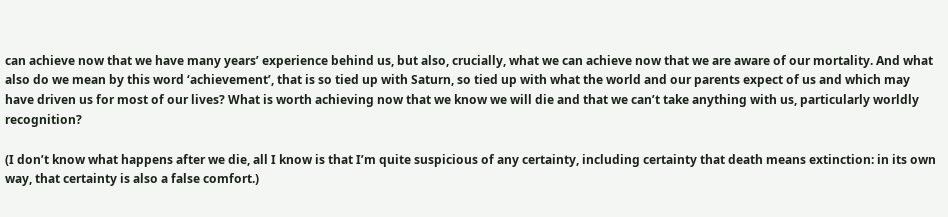can achieve now that we have many years’ experience behind us, but also, crucially, what we can achieve now that we are aware of our mortality. And what also do we mean by this word ‘achievement’, that is so tied up with Saturn, so tied up with what the world and our parents expect of us and which may have driven us for most of our lives? What is worth achieving now that we know we will die and that we can’t take anything with us, particularly worldly recognition?

(I don’t know what happens after we die, all I know is that I’m quite suspicious of any certainty, including certainty that death means extinction: in its own way, that certainty is also a false comfort.)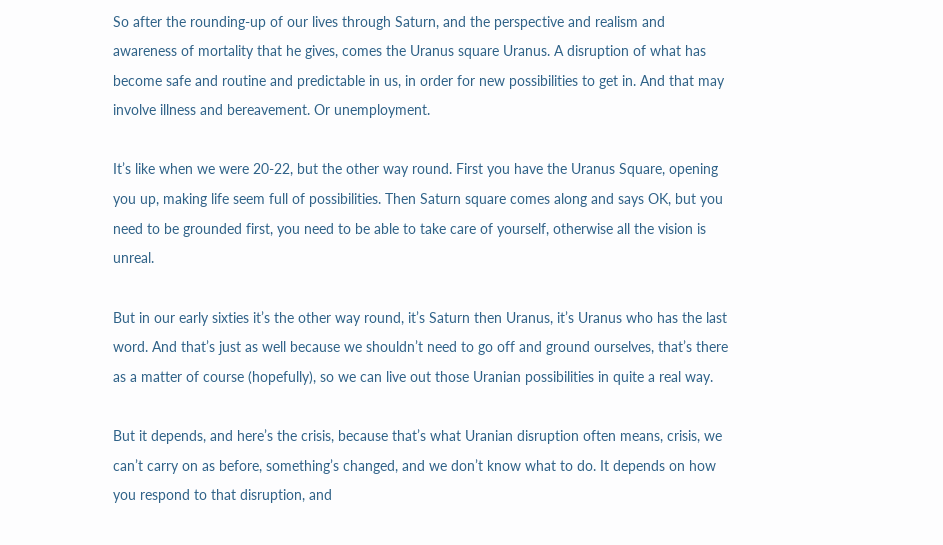So after the rounding-up of our lives through Saturn, and the perspective and realism and awareness of mortality that he gives, comes the Uranus square Uranus. A disruption of what has become safe and routine and predictable in us, in order for new possibilities to get in. And that may involve illness and bereavement. Or unemployment.

It’s like when we were 20-22, but the other way round. First you have the Uranus Square, opening you up, making life seem full of possibilities. Then Saturn square comes along and says OK, but you need to be grounded first, you need to be able to take care of yourself, otherwise all the vision is unreal.

But in our early sixties it’s the other way round, it’s Saturn then Uranus, it’s Uranus who has the last word. And that’s just as well because we shouldn’t need to go off and ground ourselves, that’s there as a matter of course (hopefully), so we can live out those Uranian possibilities in quite a real way.

But it depends, and here’s the crisis, because that’s what Uranian disruption often means, crisis, we can’t carry on as before, something’s changed, and we don’t know what to do. It depends on how you respond to that disruption, and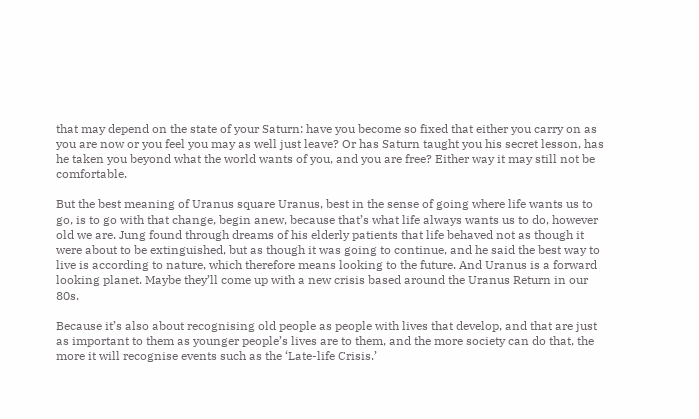that may depend on the state of your Saturn: have you become so fixed that either you carry on as you are now or you feel you may as well just leave? Or has Saturn taught you his secret lesson, has he taken you beyond what the world wants of you, and you are free? Either way it may still not be comfortable.

But the best meaning of Uranus square Uranus, best in the sense of going where life wants us to go, is to go with that change, begin anew, because that’s what life always wants us to do, however old we are. Jung found through dreams of his elderly patients that life behaved not as though it were about to be extinguished, but as though it was going to continue, and he said the best way to live is according to nature, which therefore means looking to the future. And Uranus is a forward looking planet. Maybe they’ll come up with a new crisis based around the Uranus Return in our 80s.

Because it’s also about recognising old people as people with lives that develop, and that are just as important to them as younger people’s lives are to them, and the more society can do that, the more it will recognise events such as the ‘Late-life Crisis.’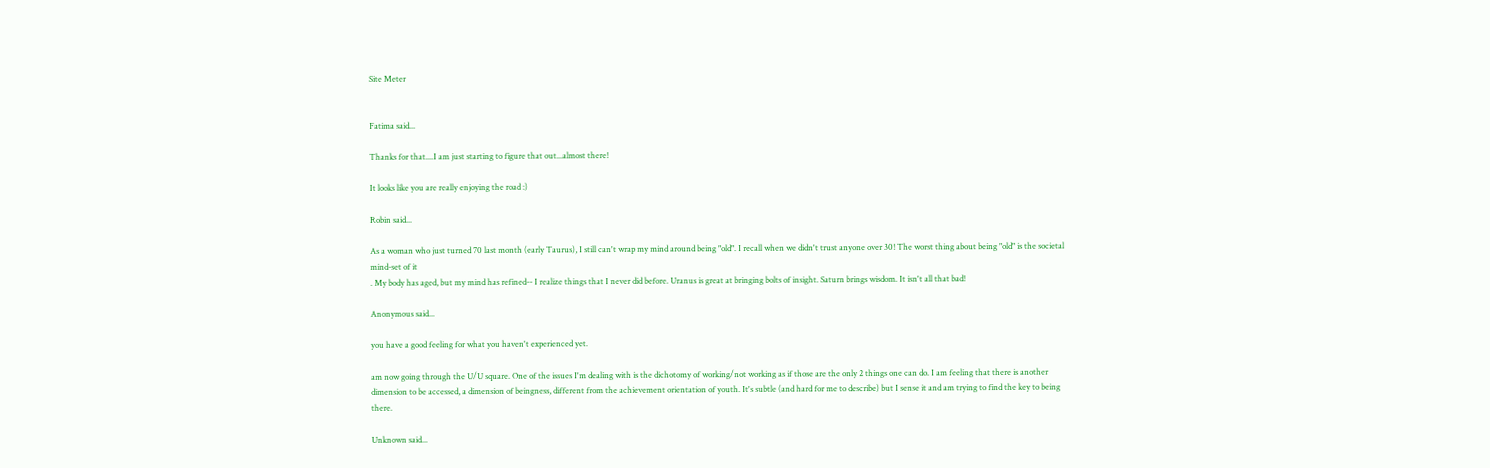Site Meter


Fatima said...

Thanks for that....I am just starting to figure that out...almost there!

It looks like you are really enjoying the road :)

Robin said...

As a woman who just turned 70 last month (early Taurus), I still can't wrap my mind around being "old". I recall when we didn't trust anyone over 30! The worst thing about being "old" is the societal mind-set of it
. My body has aged, but my mind has refined-- I realize things that I never did before. Uranus is great at bringing bolts of insight. Saturn brings wisdom. It isn't all that bad!

Anonymous said...

you have a good feeling for what you haven't experienced yet.

am now going through the U/U square. One of the issues I'm dealing with is the dichotomy of working/not working as if those are the only 2 things one can do. I am feeling that there is another dimension to be accessed, a dimension of beingness, different from the achievement orientation of youth. It's subtle (and hard for me to describe) but I sense it and am trying to find the key to being there.

Unknown said...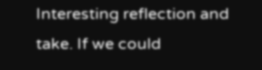Interesting reflection and take. If we could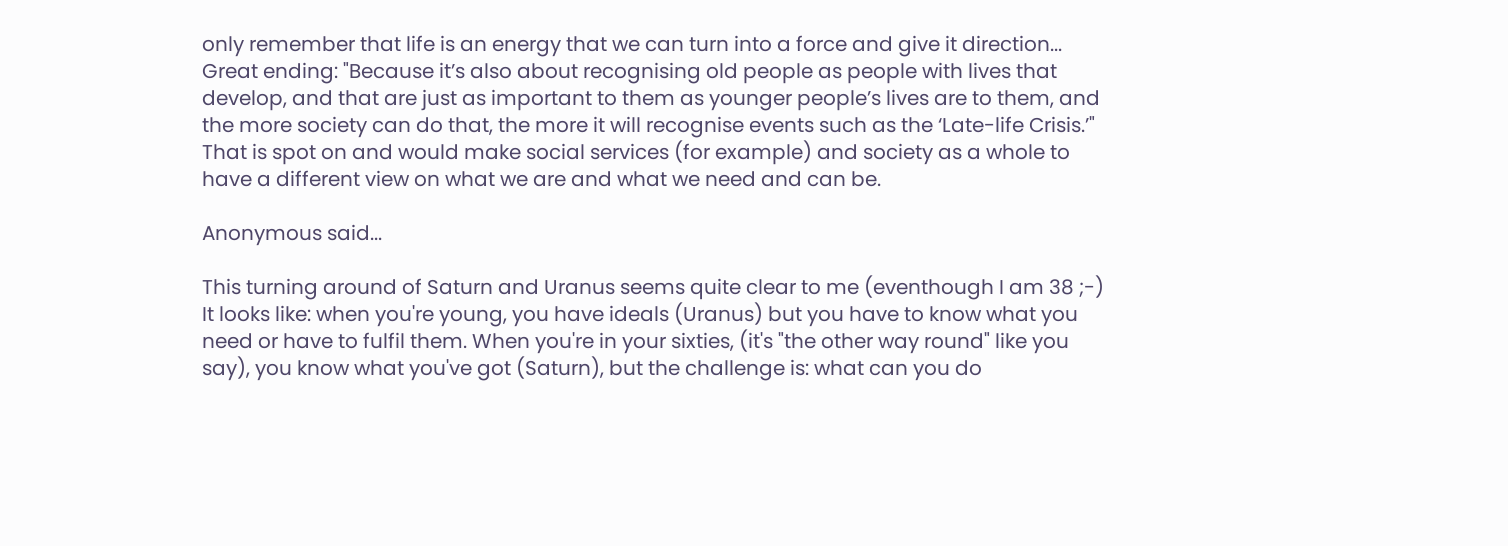only remember that life is an energy that we can turn into a force and give it direction...
Great ending: "Because it’s also about recognising old people as people with lives that develop, and that are just as important to them as younger people’s lives are to them, and the more society can do that, the more it will recognise events such as the ‘Late-life Crisis.’"
That is spot on and would make social services (for example) and society as a whole to have a different view on what we are and what we need and can be.

Anonymous said...

This turning around of Saturn and Uranus seems quite clear to me (eventhough I am 38 ;-)
It looks like: when you're young, you have ideals (Uranus) but you have to know what you need or have to fulfil them. When you're in your sixties, (it's "the other way round" like you say), you know what you've got (Saturn), but the challenge is: what can you do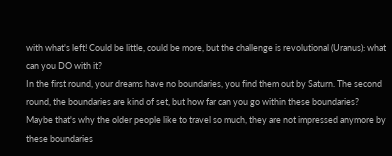with what's left! Could be little, could be more, but the challenge is revolutional (Uranus): what can you DO with it?
In the first round, your dreams have no boundaries, you find them out by Saturn. The second round, the boundaries are kind of set, but how far can you go within these boundaries?
Maybe that's why the older people like to travel so much, they are not impressed anymore by these boundaries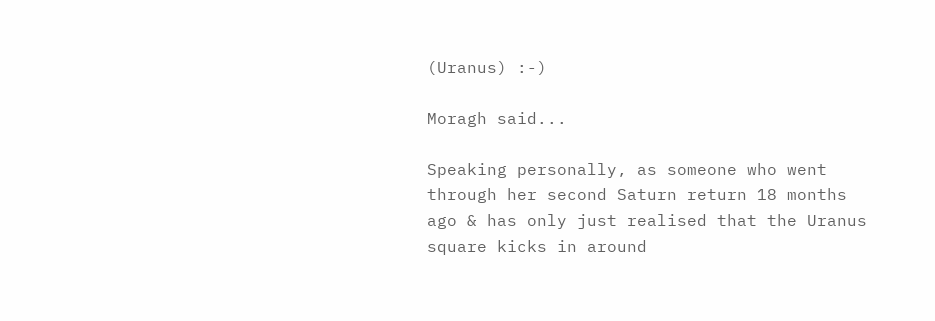(Uranus) :-)

Moragh said...

Speaking personally, as someone who went through her second Saturn return 18 months ago & has only just realised that the Uranus square kicks in around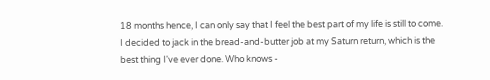18 months hence, I can only say that I feel the best part of my life is still to come. I decided to jack in the bread-and-butter job at my Saturn return, which is the best thing I've ever done. Who knows -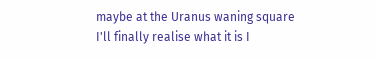maybe at the Uranus waning square I'll finally realise what it is I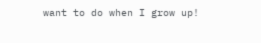want to do when I grow up!